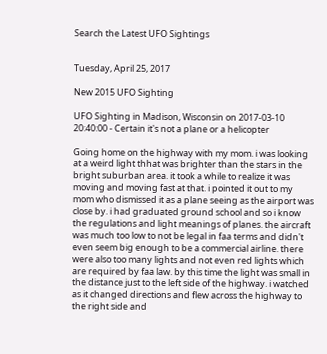Search the Latest UFO Sightings


Tuesday, April 25, 2017

New 2015 UFO Sighting

UFO Sighting in Madison, Wisconsin on 2017-03-10 20:40:00 - Certain it's not a plane or a helicopter

Going home on the highway with my mom. i was looking at a weird light thhat was brighter than the stars in the bright suburban area. it took a while to realize it was moving and moving fast at that. i pointed it out to my mom who dismissed it as a plane seeing as the airport was close by. i had graduated ground school and so i know the regulations and light meanings of planes. the aircraft was much too low to not be legal in faa terms and didn't even seem big enough to be a commercial airline. there were also too many lights and not even red lights which are required by faa law. by this time the light was small in the distance just to the left side of the highway. i watched as it changed directions and flew across the highway to the right side and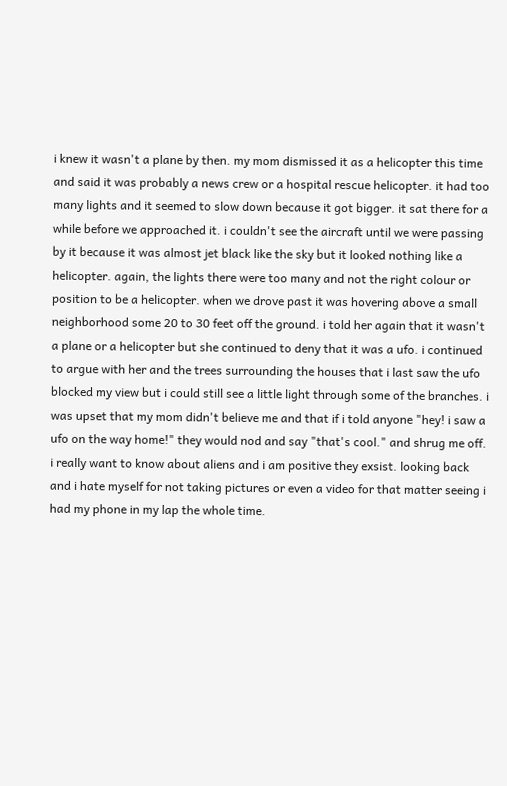i knew it wasn't a plane by then. my mom dismissed it as a helicopter this time and said it was probably a news crew or a hospital rescue helicopter. it had too many lights and it seemed to slow down because it got bigger. it sat there for a while before we approached it. i couldn't see the aircraft until we were passing by it because it was almost jet black like the sky but it looked nothing like a helicopter. again, the lights there were too many and not the right colour or position to be a helicopter. when we drove past it was hovering above a small neighborhood some 20 to 30 feet off the ground. i told her again that it wasn't a plane or a helicopter but she continued to deny that it was a ufo. i continued to argue with her and the trees surrounding the houses that i last saw the ufo blocked my view but i could still see a little light through some of the branches. i was upset that my mom didn't believe me and that if i told anyone "hey! i saw a ufo on the way home!" they would nod and say "that's cool." and shrug me off. i really want to know about aliens and i am positive they exsist. looking back and i hate myself for not taking pictures or even a video for that matter seeing i had my phone in my lap the whole time.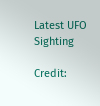Latest UFO Sighting

Credit: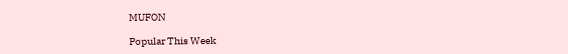MUFON

Popular This Week